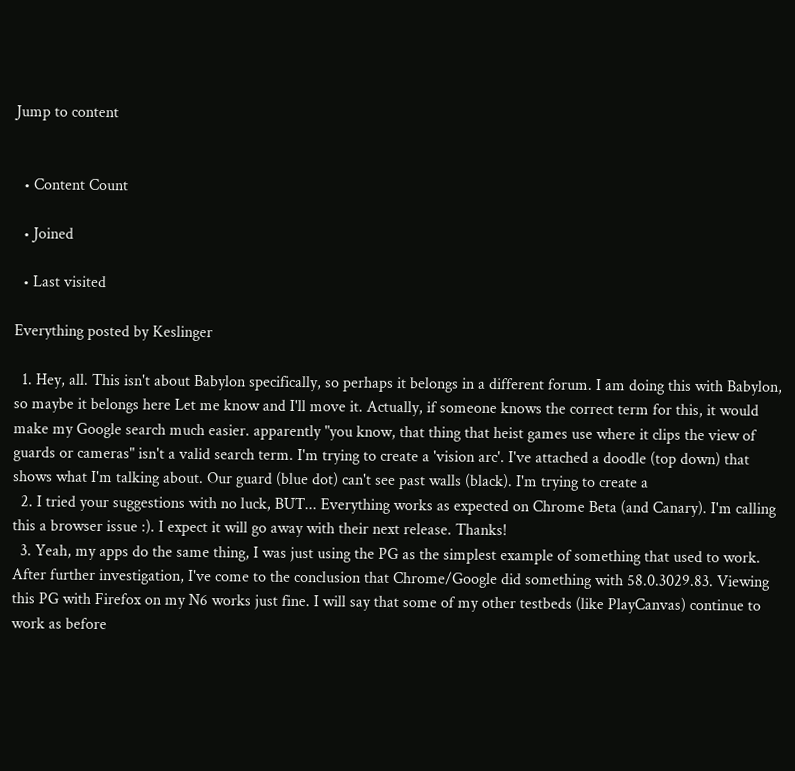Jump to content


  • Content Count

  • Joined

  • Last visited

Everything posted by Keslinger

  1. Hey, all. This isn't about Babylon specifically, so perhaps it belongs in a different forum. I am doing this with Babylon, so maybe it belongs here Let me know and I'll move it. Actually, if someone knows the correct term for this, it would make my Google search much easier. apparently "you know, that thing that heist games use where it clips the view of guards or cameras" isn't a valid search term. I'm trying to create a 'vision arc'. I've attached a doodle (top down) that shows what I'm talking about. Our guard (blue dot) can't see past walls (black). I'm trying to create a
  2. I tried your suggestions with no luck, BUT... Everything works as expected on Chrome Beta (and Canary). I'm calling this a browser issue :). I expect it will go away with their next release. Thanks!
  3. Yeah, my apps do the same thing, I was just using the PG as the simplest example of something that used to work. After further investigation, I've come to the conclusion that Chrome/Google did something with 58.0.3029.83. Viewing this PG with Firefox on my N6 works just fine. I will say that some of my other testbeds (like PlayCanvas) continue to work as before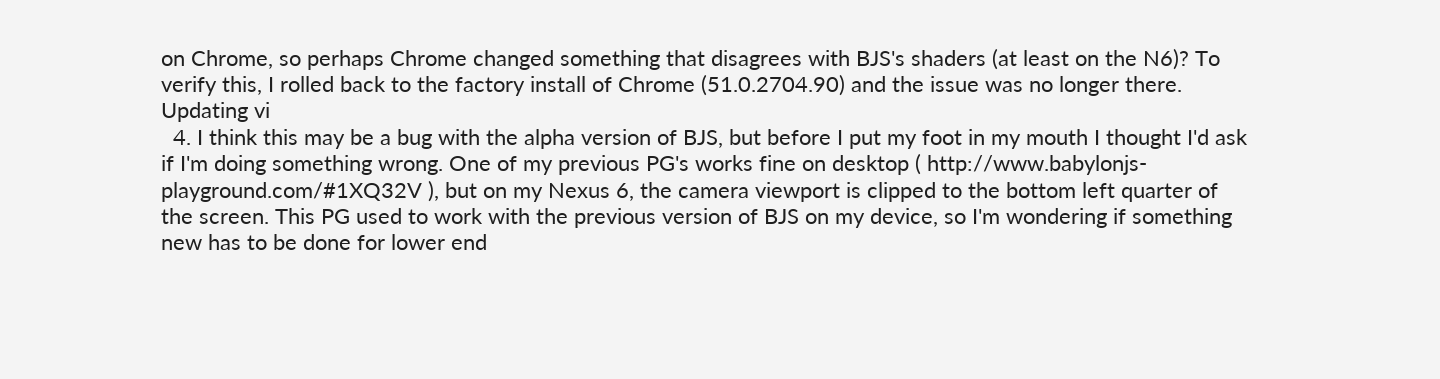on Chrome, so perhaps Chrome changed something that disagrees with BJS's shaders (at least on the N6)? To verify this, I rolled back to the factory install of Chrome (51.0.2704.90) and the issue was no longer there. Updating vi
  4. I think this may be a bug with the alpha version of BJS, but before I put my foot in my mouth I thought I'd ask if I'm doing something wrong. One of my previous PG's works fine on desktop ( http://www.babylonjs-playground.com/#1XQ32V ), but on my Nexus 6, the camera viewport is clipped to the bottom left quarter of the screen. This PG used to work with the previous version of BJS on my device, so I'm wondering if something new has to be done for lower end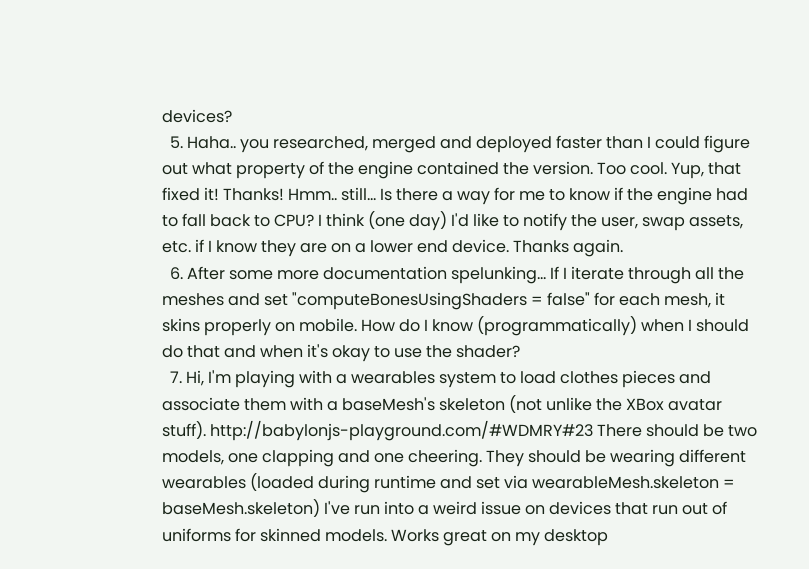devices?
  5. Haha.. you researched, merged and deployed faster than I could figure out what property of the engine contained the version. Too cool. Yup, that fixed it! Thanks! Hmm.. still... Is there a way for me to know if the engine had to fall back to CPU? I think (one day) I'd like to notify the user, swap assets, etc. if I know they are on a lower end device. Thanks again.
  6. After some more documentation spelunking... If I iterate through all the meshes and set "computeBonesUsingShaders = false" for each mesh, it skins properly on mobile. How do I know (programmatically) when I should do that and when it's okay to use the shader?
  7. Hi, I'm playing with a wearables system to load clothes pieces and associate them with a baseMesh's skeleton (not unlike the XBox avatar stuff). http://babylonjs-playground.com/#WDMRY#23 There should be two models, one clapping and one cheering. They should be wearing different wearables (loaded during runtime and set via wearableMesh.skeleton = baseMesh.skeleton) I've run into a weird issue on devices that run out of uniforms for skinned models. Works great on my desktop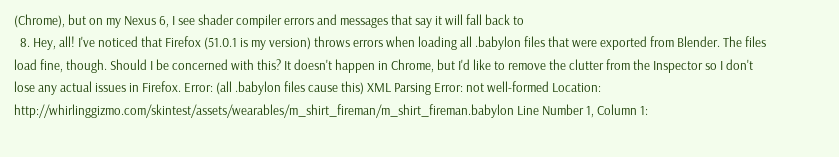(Chrome), but on my Nexus 6, I see shader compiler errors and messages that say it will fall back to
  8. Hey, all! I've noticed that Firefox (51.0.1 is my version) throws errors when loading all .babylon files that were exported from Blender. The files load fine, though. Should I be concerned with this? It doesn't happen in Chrome, but I'd like to remove the clutter from the Inspector so I don't lose any actual issues in Firefox. Error: (all .babylon files cause this) XML Parsing Error: not well-formed Location: http://whirlinggizmo.com/skintest/assets/wearables/m_shirt_fireman/m_shirt_fireman.babylon Line Number 1, Column 1: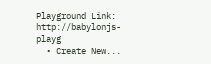Playground Link: http://babylonjs-playg
  • Create New...